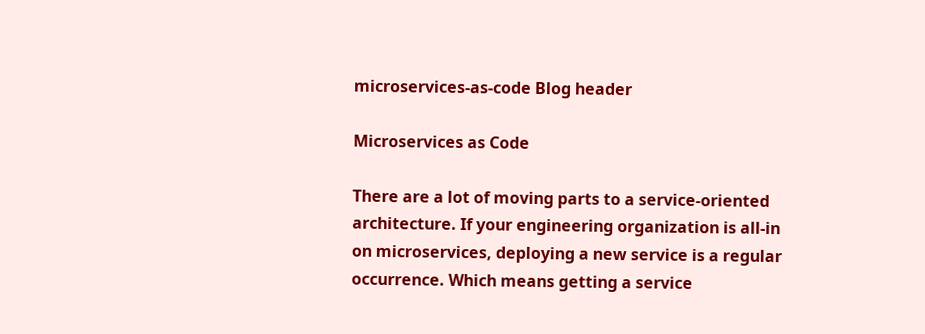microservices-as-code Blog header

Microservices as Code

There are a lot of moving parts to a service-oriented architecture. If your engineering organization is all-in on microservices, deploying a new service is a regular occurrence. Which means getting a service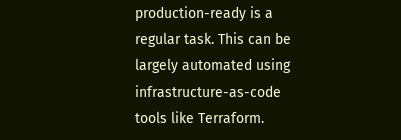production-ready is a regular task. This can be largely automated using infrastructure-as-code tools like Terraform.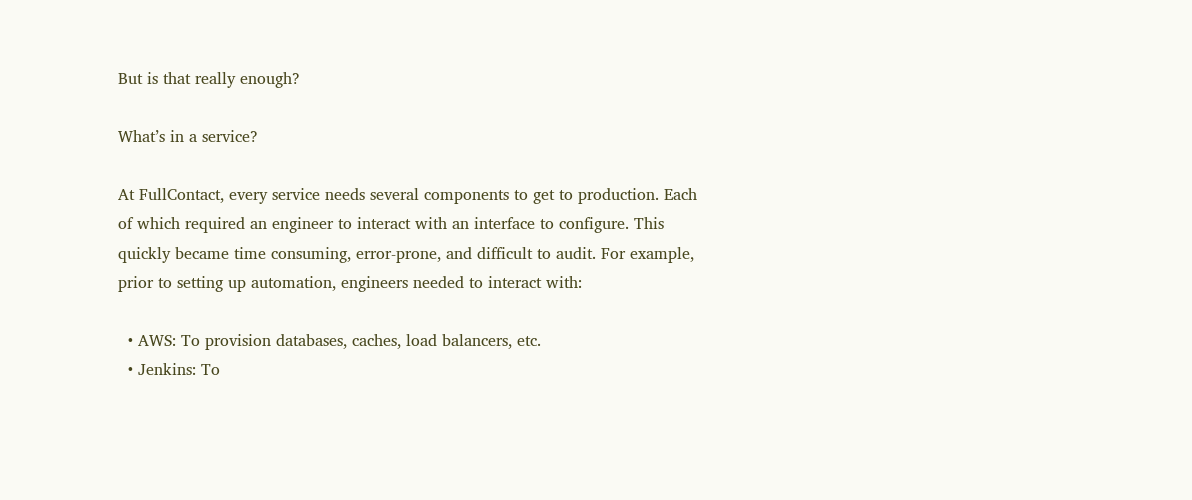But is that really enough?

What’s in a service?

At FullContact, every service needs several components to get to production. Each of which required an engineer to interact with an interface to configure. This quickly became time consuming, error-prone, and difficult to audit. For example, prior to setting up automation, engineers needed to interact with:

  • AWS: To provision databases, caches, load balancers, etc.
  • Jenkins: To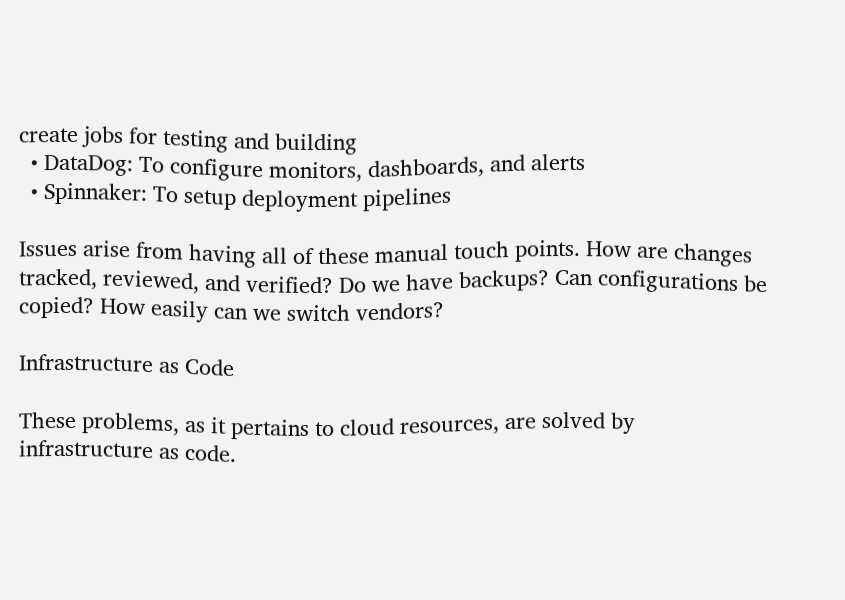create jobs for testing and building
  • DataDog: To configure monitors, dashboards, and alerts
  • Spinnaker: To setup deployment pipelines

Issues arise from having all of these manual touch points. How are changes tracked, reviewed, and verified? Do we have backups? Can configurations be copied? How easily can we switch vendors?

Infrastructure as Code

These problems, as it pertains to cloud resources, are solved by infrastructure as code.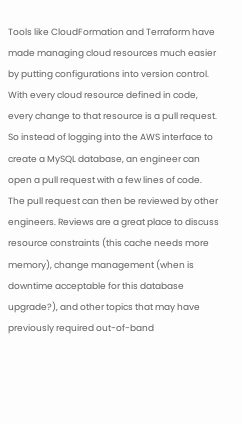Tools like CloudFormation and Terraform have made managing cloud resources much easier by putting configurations into version control. With every cloud resource defined in code, every change to that resource is a pull request. So instead of logging into the AWS interface to create a MySQL database, an engineer can open a pull request with a few lines of code. The pull request can then be reviewed by other engineers. Reviews are a great place to discuss resource constraints (this cache needs more memory), change management (when is downtime acceptable for this database upgrade?), and other topics that may have previously required out-of-band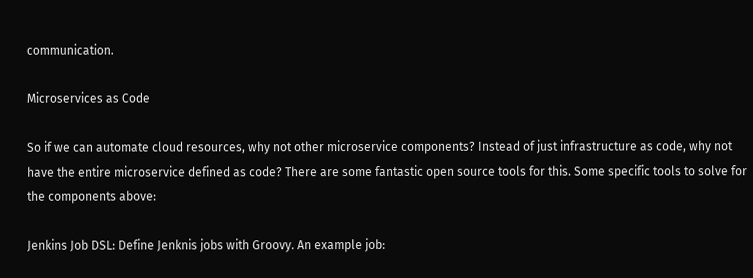communication.

Microservices as Code

So if we can automate cloud resources, why not other microservice components? Instead of just infrastructure as code, why not have the entire microservice defined as code? There are some fantastic open source tools for this. Some specific tools to solve for the components above:

Jenkins Job DSL: Define Jenknis jobs with Groovy. An example job: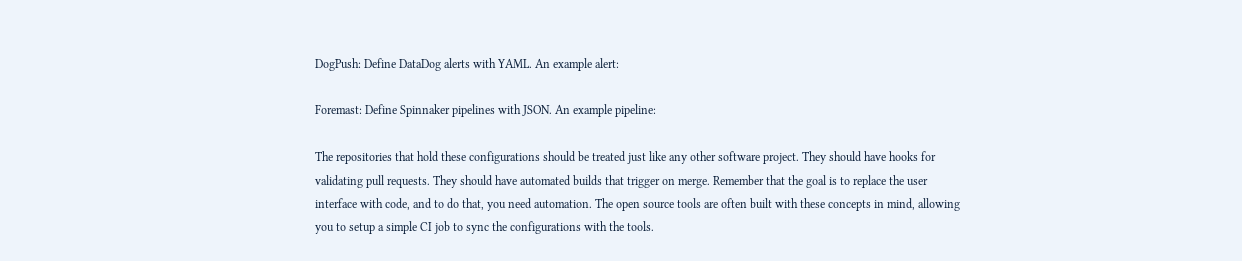DogPush: Define DataDog alerts with YAML. An example alert:

Foremast: Define Spinnaker pipelines with JSON. An example pipeline:

The repositories that hold these configurations should be treated just like any other software project. They should have hooks for validating pull requests. They should have automated builds that trigger on merge. Remember that the goal is to replace the user interface with code, and to do that, you need automation. The open source tools are often built with these concepts in mind, allowing you to setup a simple CI job to sync the configurations with the tools.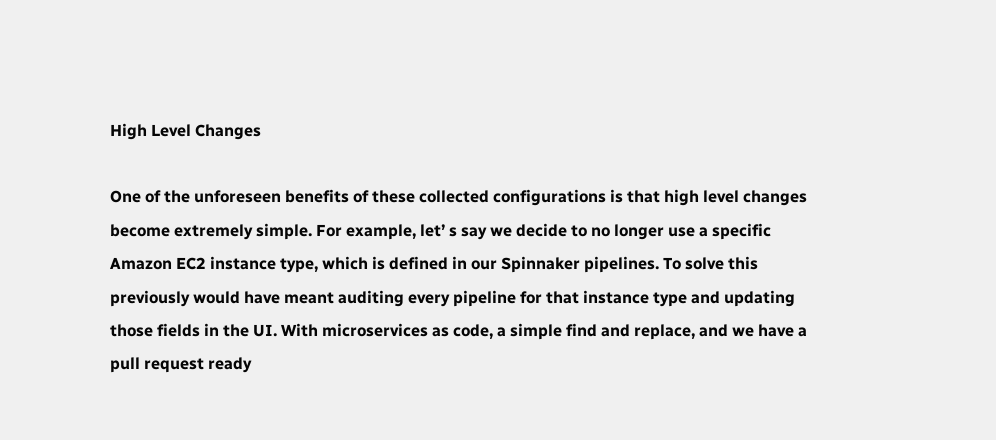High Level Changes

One of the unforeseen benefits of these collected configurations is that high level changes become extremely simple. For example, let’ s say we decide to no longer use a specific Amazon EC2 instance type, which is defined in our Spinnaker pipelines. To solve this previously would have meant auditing every pipeline for that instance type and updating those fields in the UI. With microservices as code, a simple find and replace, and we have a pull request ready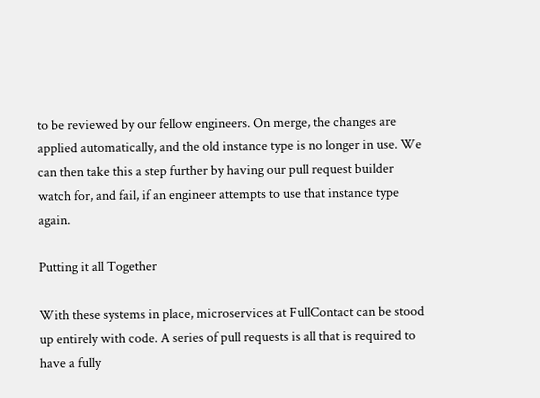to be reviewed by our fellow engineers. On merge, the changes are applied automatically, and the old instance type is no longer in use. We can then take this a step further by having our pull request builder watch for, and fail, if an engineer attempts to use that instance type again.

Putting it all Together

With these systems in place, microservices at FullContact can be stood up entirely with code. A series of pull requests is all that is required to have a fully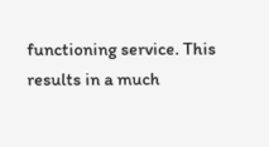functioning service. This results in a much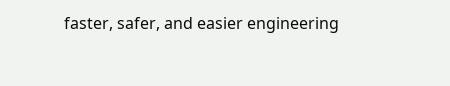faster, safer, and easier engineering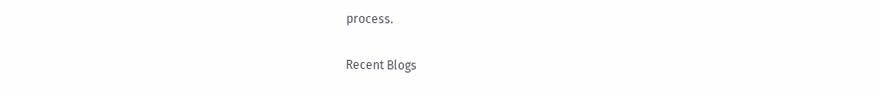process.

Recent Blogs